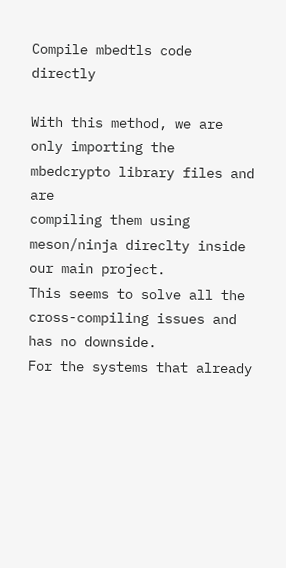Compile mbedtls code directly

With this method, we are only importing the mbedcrypto library files and are
compiling them using meson/ninja direclty inside our main project.
This seems to solve all the cross-compiling issues and has no downside.
For the systems that already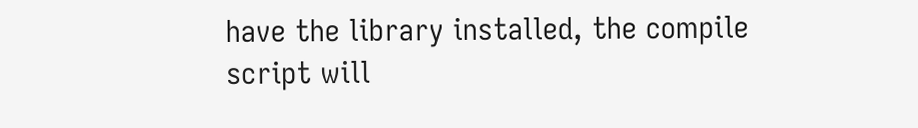have the library installed, the compile
script will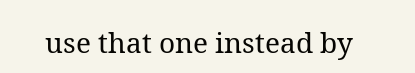use that one instead by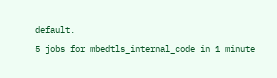default.
5 jobs for mbedtls_internal_code in 1 minute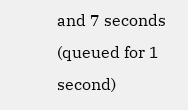and 7 seconds (queued for 1 second)